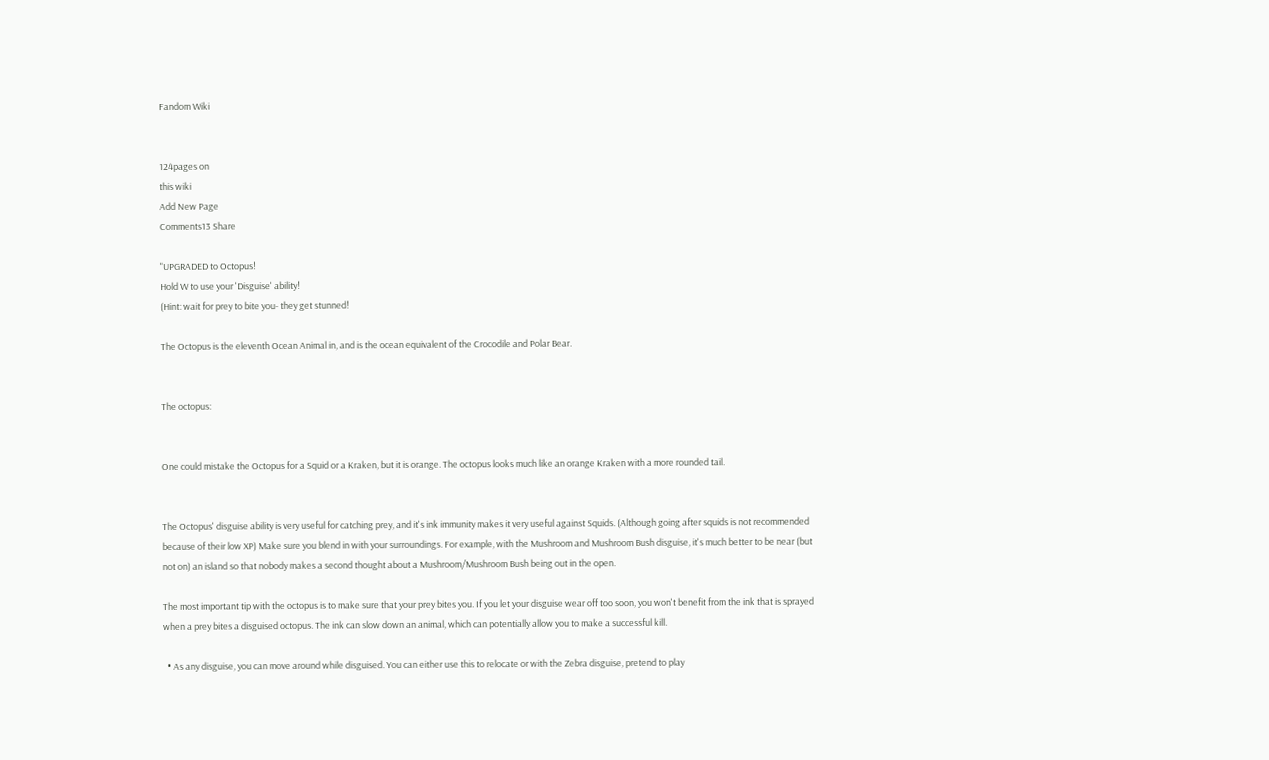Fandom Wiki


124pages on
this wiki
Add New Page
Comments13 Share

"UPGRADED to Octopus!
Hold W to use your 'Disguise' ability!
(Hint: wait for prey to bite you- they get stunned!

The Octopus is the eleventh Ocean Animal in, and is the ocean equivalent of the Crocodile and Polar Bear.


The octopus:


One could mistake the Octopus for a Squid or a Kraken, but it is orange. The octopus looks much like an orange Kraken with a more rounded tail.


The Octopus' disguise ability is very useful for catching prey, and it's ink immunity makes it very useful against Squids. (Although going after squids is not recommended because of their low XP) Make sure you blend in with your surroundings. For example, with the Mushroom and Mushroom Bush disguise, it's much better to be near (but not on) an island so that nobody makes a second thought about a Mushroom/Mushroom Bush being out in the open.

The most important tip with the octopus is to make sure that your prey bites you. If you let your disguise wear off too soon, you won't benefit from the ink that is sprayed when a prey bites a disguised octopus. The ink can slow down an animal, which can potentially allow you to make a successful kill.

  • As any disguise, you can move around while disguised. You can either use this to relocate or with the Zebra disguise, pretend to play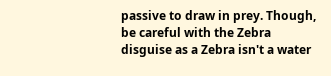passive to draw in prey. Though, be careful with the Zebra disguise as a Zebra isn't a water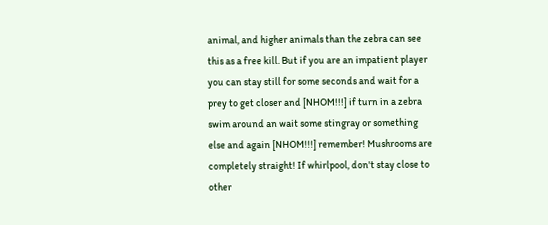animal, and higher animals than the zebra can see this as a free kill. But if you are an impatient player you can stay still for some seconds and wait for a prey to get closer and [NHOM!!!] if turn in a zebra swim around an wait some stingray or something else and again [NHOM!!!] remember! Mushrooms are completely straight! If whirlpool, don't stay close to other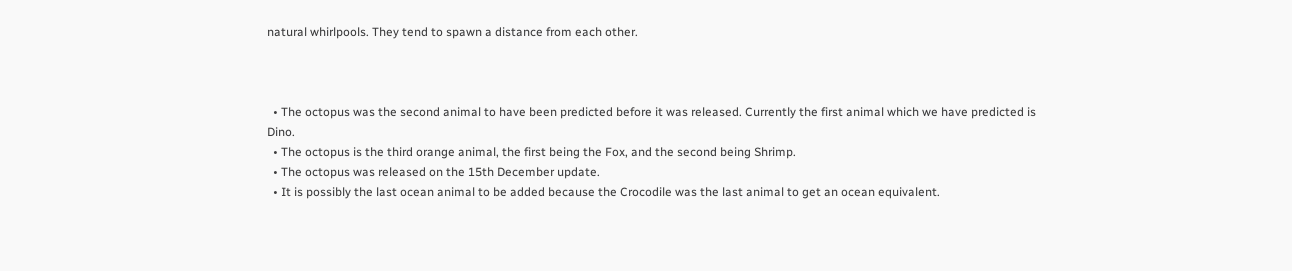natural whirlpools. They tend to spawn a distance from each other.



  • The octopus was the second animal to have been predicted before it was released. Currently the first animal which we have predicted is Dino.
  • The octopus is the third orange animal, the first being the Fox, and the second being Shrimp.
  • The octopus was released on the 15th December update.
  • It is possibly the last ocean animal to be added because the Crocodile was the last animal to get an ocean equivalent.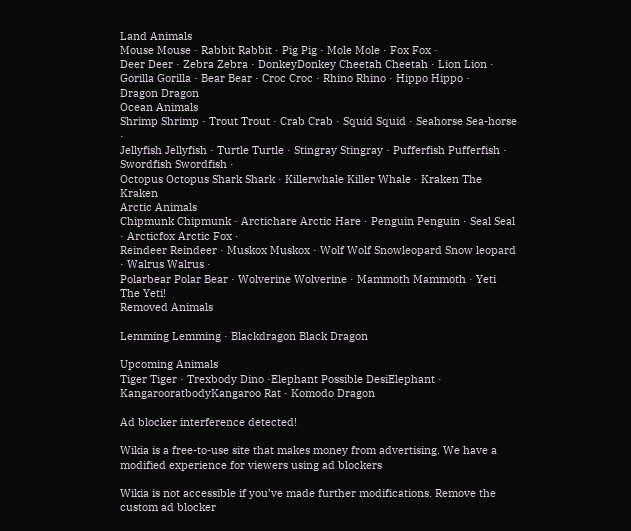Land Animals
Mouse Mouse · Rabbit Rabbit · Pig Pig · Mole Mole · Fox Fox ·
Deer Deer · Zebra Zebra · DonkeyDonkey Cheetah Cheetah · Lion Lion ·
Gorilla Gorilla · Bear Bear · Croc Croc · Rhino Rhino · Hippo Hippo ·
Dragon Dragon
Ocean Animals
Shrimp Shrimp · Trout Trout · Crab Crab · Squid Squid · Seahorse Sea-horse ·
Jellyfish Jellyfish · Turtle Turtle · Stingray Stingray · Pufferfish Pufferfish · Swordfish Swordfish ·
Octopus Octopus Shark Shark · Killerwhale Killer Whale · Kraken The Kraken
Arctic Animals
Chipmunk Chipmunk · Arctichare Arctic Hare · Penguin Penguin · Seal Seal · Arcticfox Arctic Fox ·
Reindeer Reindeer · Muskox Muskox · Wolf Wolf Snowleopard Snow leopard · Walrus Walrus ·
Polarbear Polar Bear · Wolverine Wolverine · Mammoth Mammoth · Yeti The Yeti!
Removed Animals

Lemming Lemming · Blackdragon Black Dragon

Upcoming Animals
Tiger Tiger · Trexbody Dino ·Elephant Possible DesiElephant · KangarooratbodyKangaroo Rat · Komodo Dragon

Ad blocker interference detected!

Wikia is a free-to-use site that makes money from advertising. We have a modified experience for viewers using ad blockers

Wikia is not accessible if you’ve made further modifications. Remove the custom ad blocker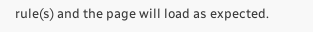rule(s) and the page will load as expected.